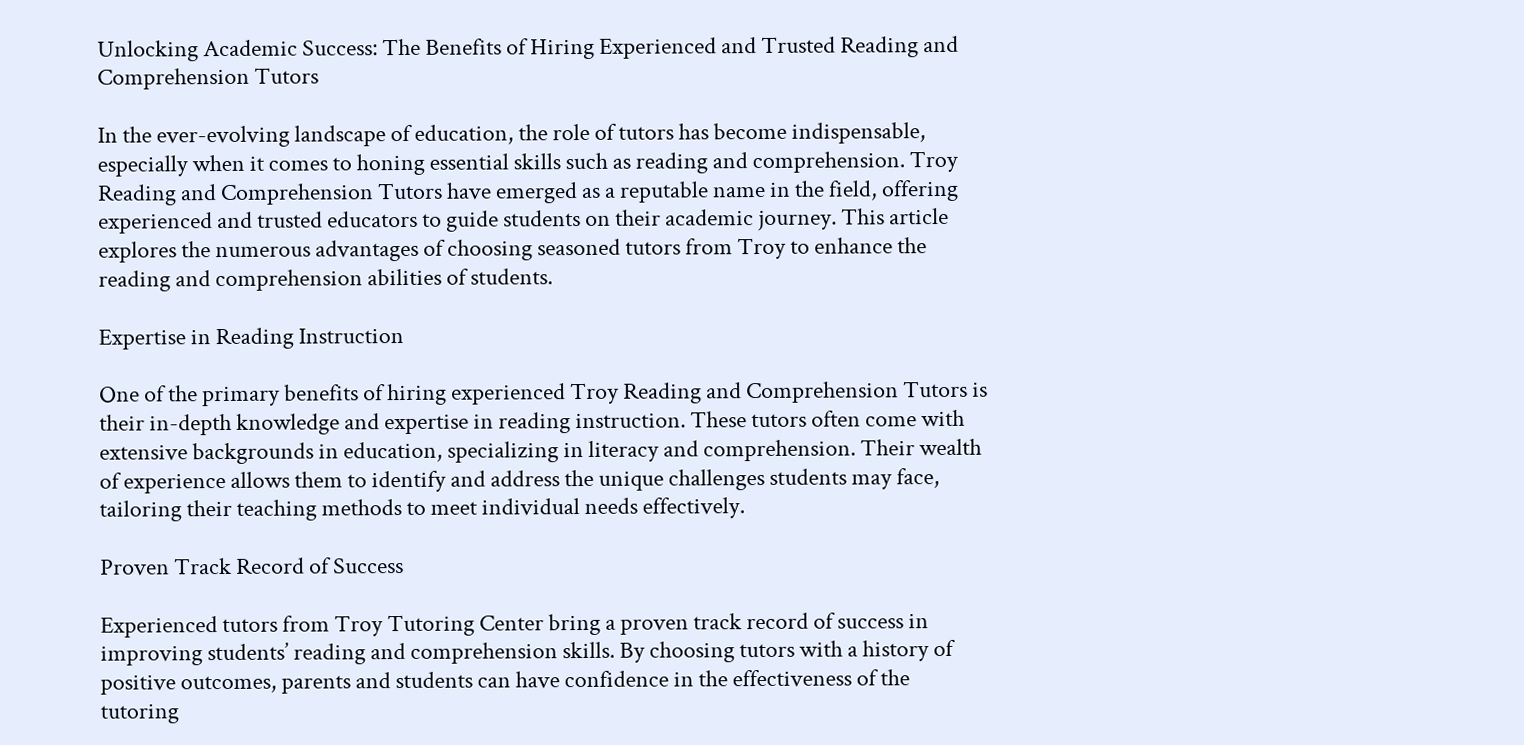Unlocking Academic Success: The Benefits of Hiring Experienced and Trusted Reading and Comprehension Tutors

In the ever-evolving landscape of education, the role of tutors has become indispensable, especially when it comes to honing essential skills such as reading and comprehension. Troy Reading and Comprehension Tutors have emerged as a reputable name in the field, offering experienced and trusted educators to guide students on their academic journey. This article explores the numerous advantages of choosing seasoned tutors from Troy to enhance the reading and comprehension abilities of students.

Expertise in Reading Instruction

One of the primary benefits of hiring experienced Troy Reading and Comprehension Tutors is their in-depth knowledge and expertise in reading instruction. These tutors often come with extensive backgrounds in education, specializing in literacy and comprehension. Their wealth of experience allows them to identify and address the unique challenges students may face, tailoring their teaching methods to meet individual needs effectively.

Proven Track Record of Success

Experienced tutors from Troy Tutoring Center bring a proven track record of success in improving students’ reading and comprehension skills. By choosing tutors with a history of positive outcomes, parents and students can have confidence in the effectiveness of the tutoring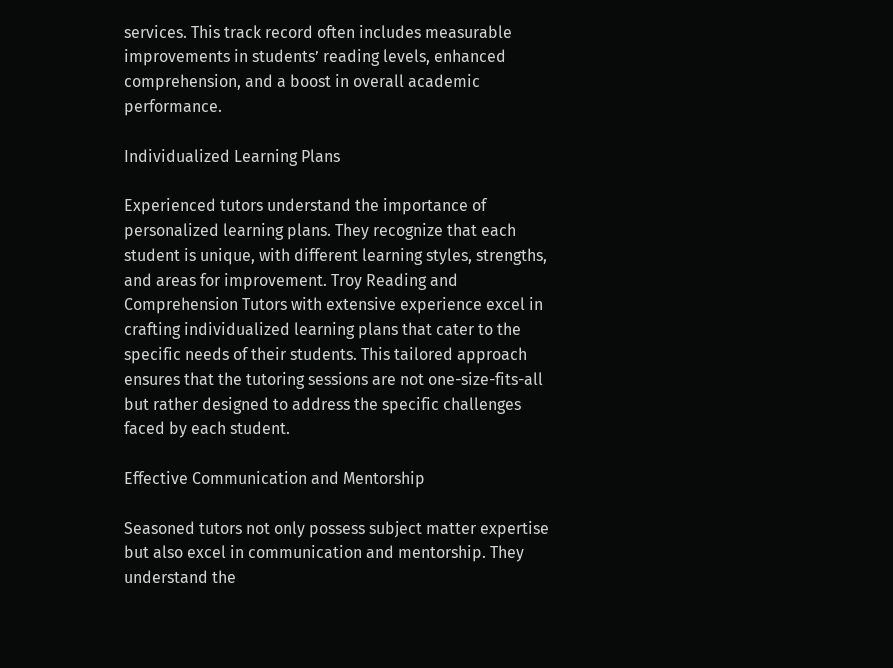services. This track record often includes measurable improvements in students’ reading levels, enhanced comprehension, and a boost in overall academic performance.

Individualized Learning Plans

Experienced tutors understand the importance of personalized learning plans. They recognize that each student is unique, with different learning styles, strengths, and areas for improvement. Troy Reading and Comprehension Tutors with extensive experience excel in crafting individualized learning plans that cater to the specific needs of their students. This tailored approach ensures that the tutoring sessions are not one-size-fits-all but rather designed to address the specific challenges faced by each student.

Effective Communication and Mentorship

Seasoned tutors not only possess subject matter expertise but also excel in communication and mentorship. They understand the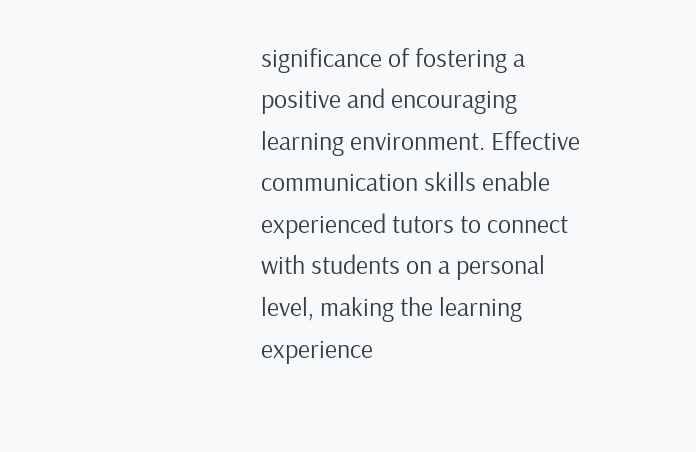significance of fostering a positive and encouraging learning environment. Effective communication skills enable experienced tutors to connect with students on a personal level, making the learning experience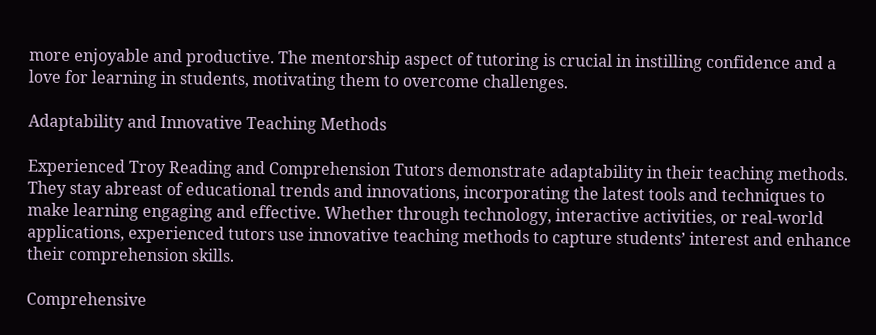more enjoyable and productive. The mentorship aspect of tutoring is crucial in instilling confidence and a love for learning in students, motivating them to overcome challenges.

Adaptability and Innovative Teaching Methods

Experienced Troy Reading and Comprehension Tutors demonstrate adaptability in their teaching methods. They stay abreast of educational trends and innovations, incorporating the latest tools and techniques to make learning engaging and effective. Whether through technology, interactive activities, or real-world applications, experienced tutors use innovative teaching methods to capture students’ interest and enhance their comprehension skills.

Comprehensive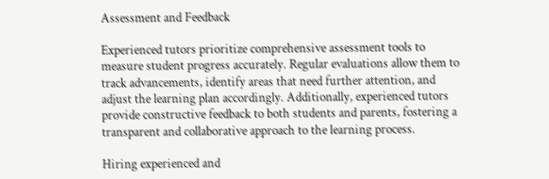Assessment and Feedback

Experienced tutors prioritize comprehensive assessment tools to measure student progress accurately. Regular evaluations allow them to track advancements, identify areas that need further attention, and adjust the learning plan accordingly. Additionally, experienced tutors provide constructive feedback to both students and parents, fostering a transparent and collaborative approach to the learning process.

Hiring experienced and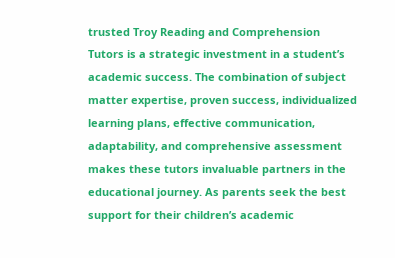trusted Troy Reading and Comprehension Tutors is a strategic investment in a student’s academic success. The combination of subject matter expertise, proven success, individualized learning plans, effective communication, adaptability, and comprehensive assessment makes these tutors invaluable partners in the educational journey. As parents seek the best support for their children’s academic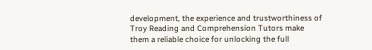development, the experience and trustworthiness of Troy Reading and Comprehension Tutors make them a reliable choice for unlocking the full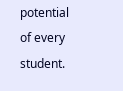potential of every student.